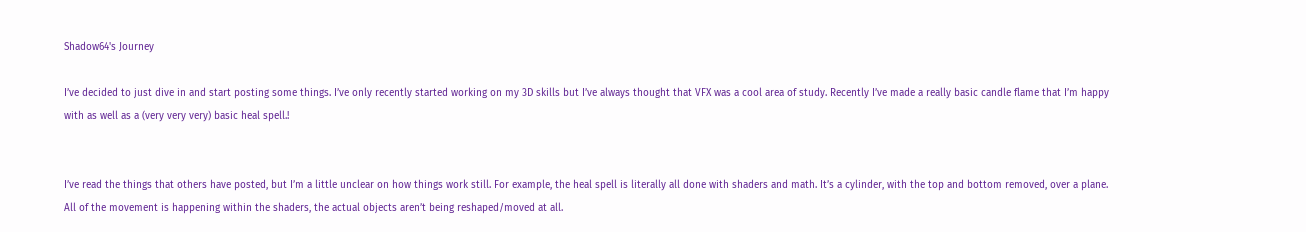Shadow64's Journey

I’ve decided to just dive in and start posting some things. I’ve only recently started working on my 3D skills but I’ve always thought that VFX was a cool area of study. Recently I’ve made a really basic candle flame that I’m happy with as well as a (very very very) basic heal spell.!


I’ve read the things that others have posted, but I’m a little unclear on how things work still. For example, the heal spell is literally all done with shaders and math. It’s a cylinder, with the top and bottom removed, over a plane. All of the movement is happening within the shaders, the actual objects aren’t being reshaped/moved at all.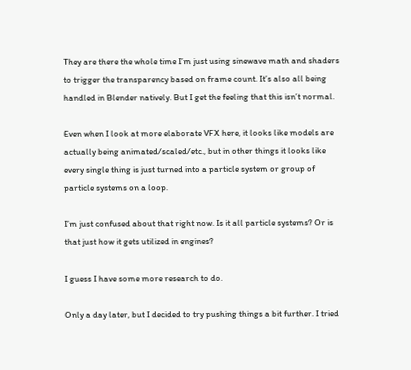They are there the whole time I’m just using sinewave math and shaders to trigger the transparency based on frame count. It’s also all being handled in Blender natively. But I get the feeling that this isn’t normal.

Even when I look at more elaborate VFX here, it looks like models are actually being animated/scaled/etc., but in other things it looks like every single thing is just turned into a particle system or group of particle systems on a loop.

I’m just confused about that right now. Is it all particle systems? Or is that just how it gets utilized in engines?

I guess I have some more research to do.

Only a day later, but I decided to try pushing things a bit further. I tried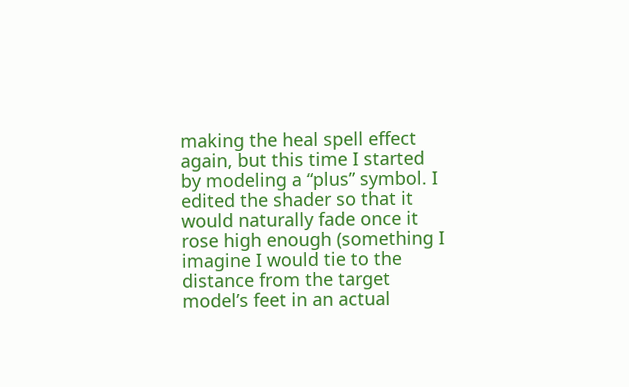making the heal spell effect again, but this time I started by modeling a “plus” symbol. I edited the shader so that it would naturally fade once it rose high enough (something I imagine I would tie to the distance from the target model’s feet in an actual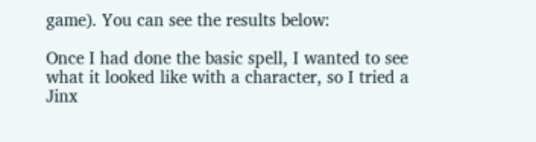game). You can see the results below:

Once I had done the basic spell, I wanted to see what it looked like with a character, so I tried a Jinx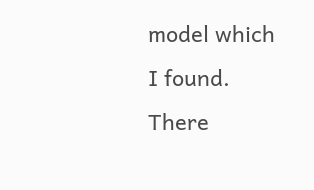model which I found. There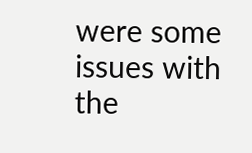were some issues with the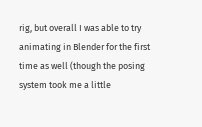rig, but overall I was able to try animating in Blender for the first time as well (though the posing system took me a little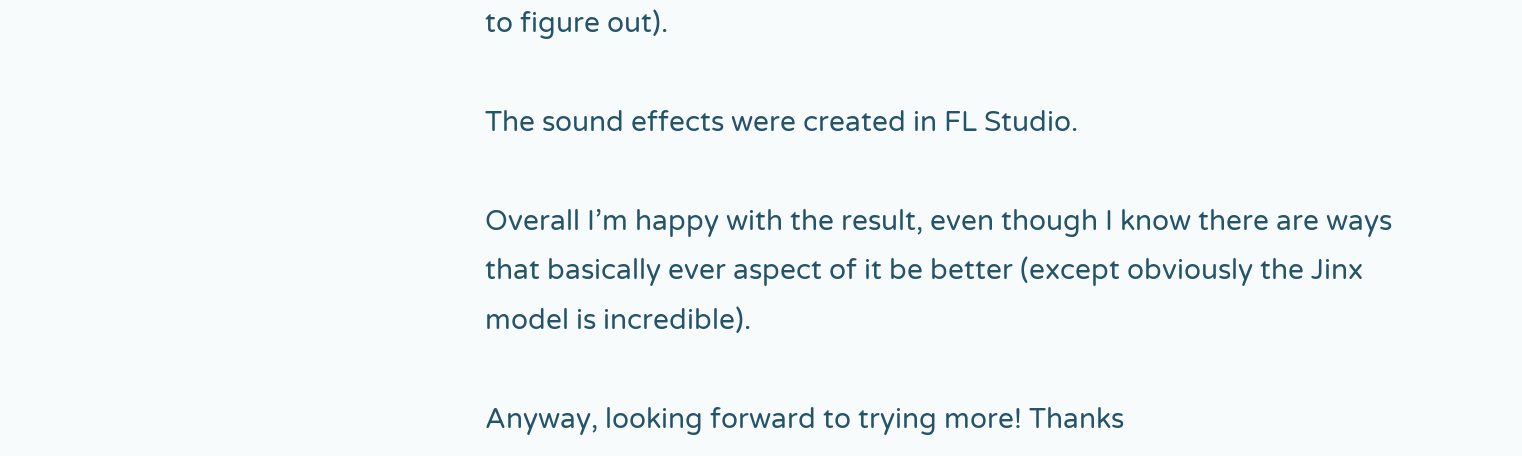to figure out).

The sound effects were created in FL Studio.

Overall I’m happy with the result, even though I know there are ways that basically ever aspect of it be better (except obviously the Jinx model is incredible).

Anyway, looking forward to trying more! Thanks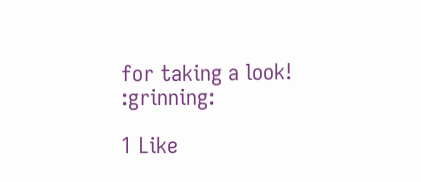for taking a look! :grinning:

1 Like